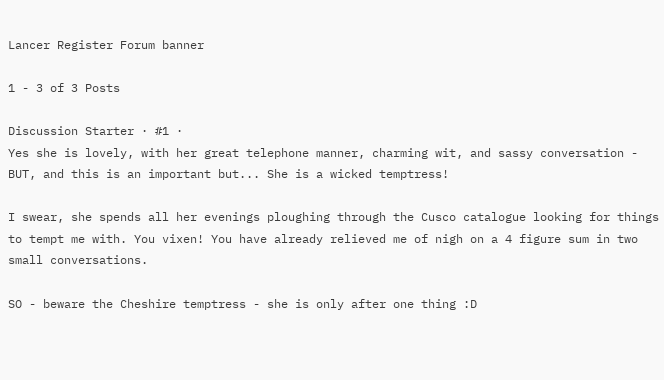Lancer Register Forum banner

1 - 3 of 3 Posts

Discussion Starter · #1 ·
Yes she is lovely, with her great telephone manner, charming wit, and sassy conversation - BUT, and this is an important but... She is a wicked temptress!

I swear, she spends all her evenings ploughing through the Cusco catalogue looking for things to tempt me with. You vixen! You have already relieved me of nigh on a 4 figure sum in two small conversations.

SO - beware the Cheshire temptress - she is only after one thing :D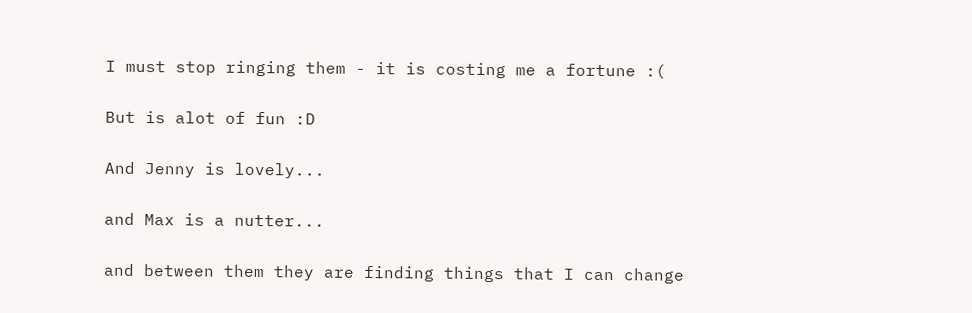I must stop ringing them - it is costing me a fortune :(

But is alot of fun :D

And Jenny is lovely...

and Max is a nutter...

and between them they are finding things that I can change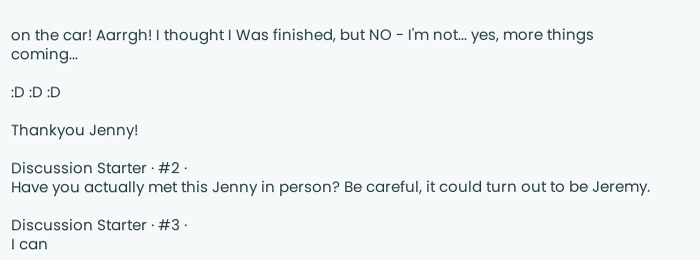on the car! Aarrgh! I thought I Was finished, but NO - I'm not... yes, more things coming...

:D :D :D

Thankyou Jenny!

Discussion Starter · #2 ·
Have you actually met this Jenny in person? Be careful, it could turn out to be Jeremy.

Discussion Starter · #3 ·
I can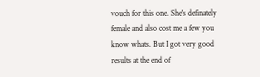vouch for this one. She's definately female and also cost me a few you know whats. But I got very good results at the end of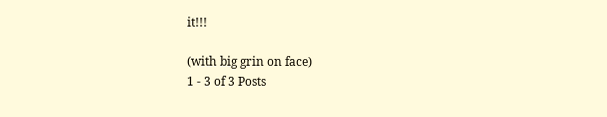it!!!

(with big grin on face)
1 - 3 of 3 Posts